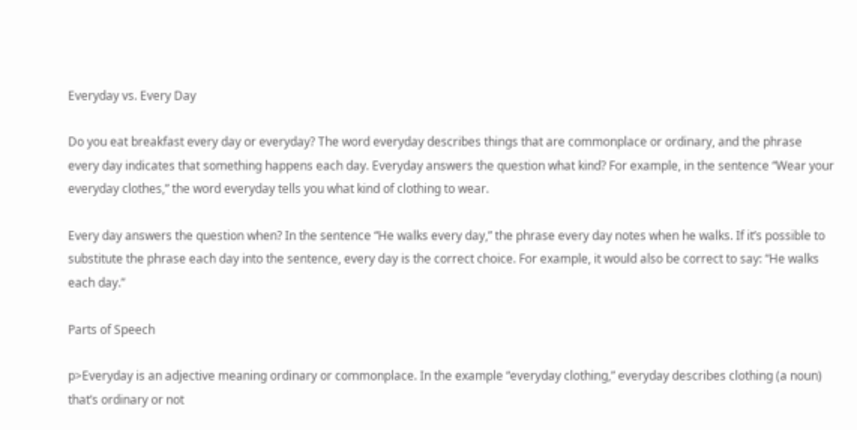Everyday vs. Every Day

Do you eat breakfast every day or everyday? The word everyday describes things that are commonplace or ordinary, and the phrase every day indicates that something happens each day. Everyday answers the question what kind? For example, in the sentence “Wear your everyday clothes,” the word everyday tells you what kind of clothing to wear.

Every day answers the question when? In the sentence “He walks every day,” the phrase every day notes when he walks. If it’s possible to substitute the phrase each day into the sentence, every day is the correct choice. For example, it would also be correct to say: “He walks each day.”

Parts of Speech

p>Everyday is an adjective meaning ordinary or commonplace. In the example “everyday clothing,” everyday describes clothing (a noun) that’s ordinary or not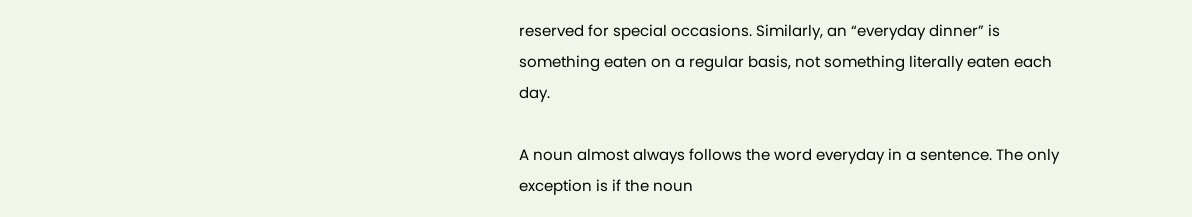reserved for special occasions. Similarly, an “everyday dinner” is something eaten on a regular basis, not something literally eaten each day.

A noun almost always follows the word everyday in a sentence. The only exception is if the noun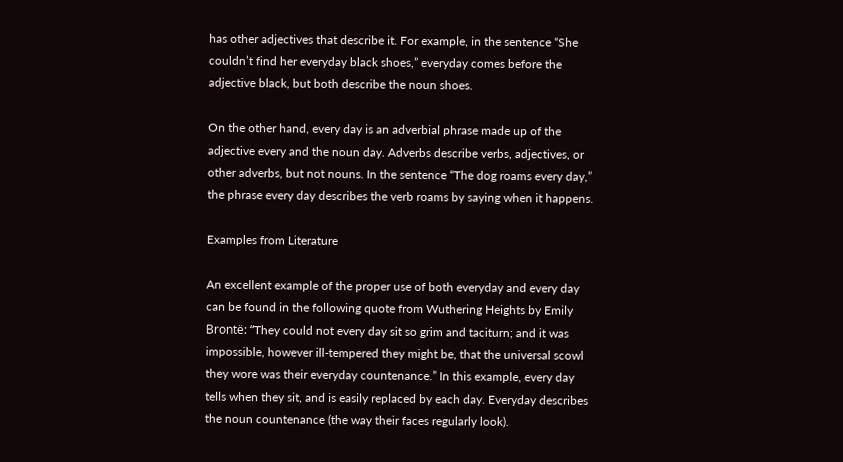has other adjectives that describe it. For example, in the sentence “She couldn’t find her everyday black shoes,” everyday comes before the adjective black, but both describe the noun shoes.

On the other hand, every day is an adverbial phrase made up of the adjective every and the noun day. Adverbs describe verbs, adjectives, or other adverbs, but not nouns. In the sentence “The dog roams every day,” the phrase every day describes the verb roams by saying when it happens.

Examples from Literature

An excellent example of the proper use of both everyday and every day can be found in the following quote from Wuthering Heights by Emily Brontë: “They could not every day sit so grim and taciturn; and it was impossible, however ill-tempered they might be, that the universal scowl they wore was their everyday countenance.” In this example, every day tells when they sit, and is easily replaced by each day. Everyday describes the noun countenance (the way their faces regularly look).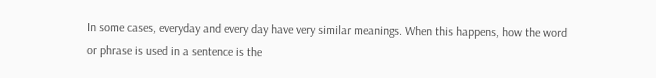In some cases, everyday and every day have very similar meanings. When this happens, how the word or phrase is used in a sentence is the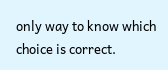only way to know which choice is correct.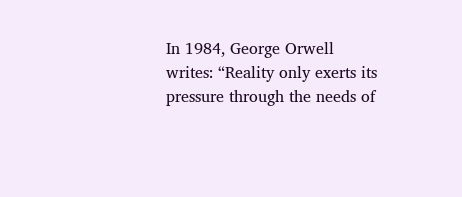In 1984, George Orwell writes: “Reality only exerts its pressure through the needs of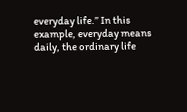everyday life.” In this example, everyday means daily, the ordinary life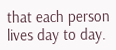that each person lives day to day.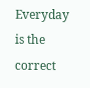Everyday is the correct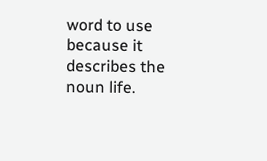word to use because it describes the noun life.